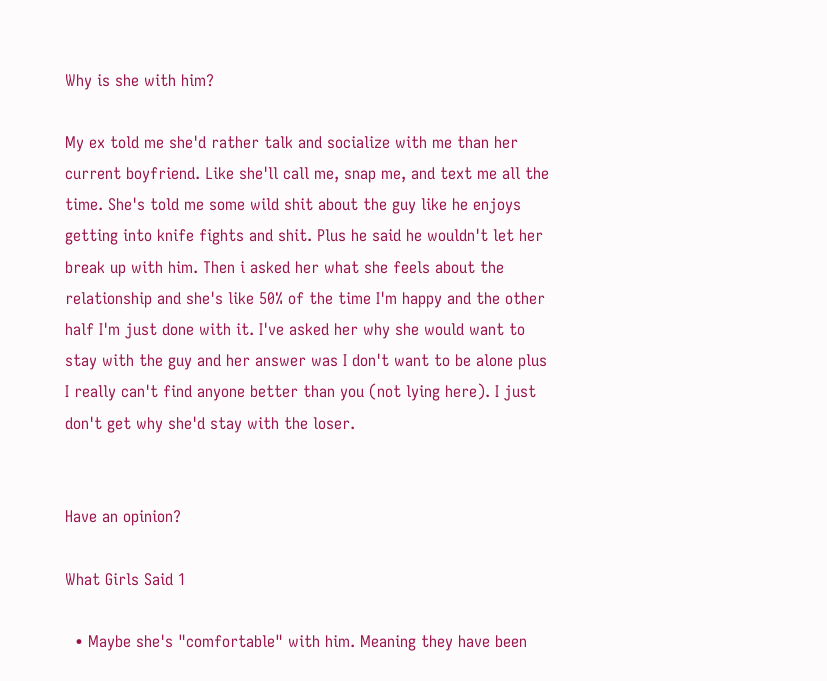Why is she with him?

My ex told me she'd rather talk and socialize with me than her current boyfriend. Like she'll call me, snap me, and text me all the time. She's told me some wild shit about the guy like he enjoys getting into knife fights and shit. Plus he said he wouldn't let her break up with him. Then i asked her what she feels about the relationship and she's like 50% of the time I'm happy and the other half I'm just done with it. I've asked her why she would want to stay with the guy and her answer was I don't want to be alone plus I really can't find anyone better than you (not lying here). I just don't get why she'd stay with the loser.


Have an opinion?

What Girls Said 1

  • Maybe she's "comfortable" with him. Meaning they have been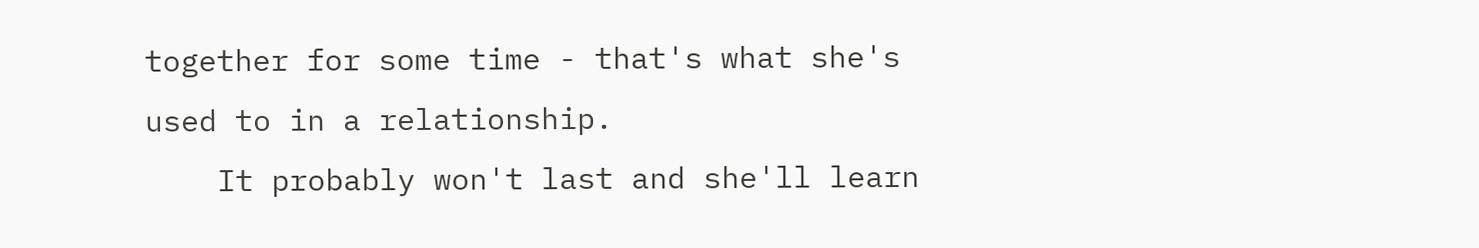together for some time - that's what she's used to in a relationship.
    It probably won't last and she'll learn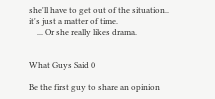she'll have to get out of the situation.. it's just a matter of time.
    ... Or she really likes drama.


What Guys Said 0

Be the first guy to share an opinion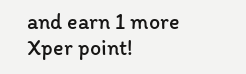and earn 1 more Xper point!